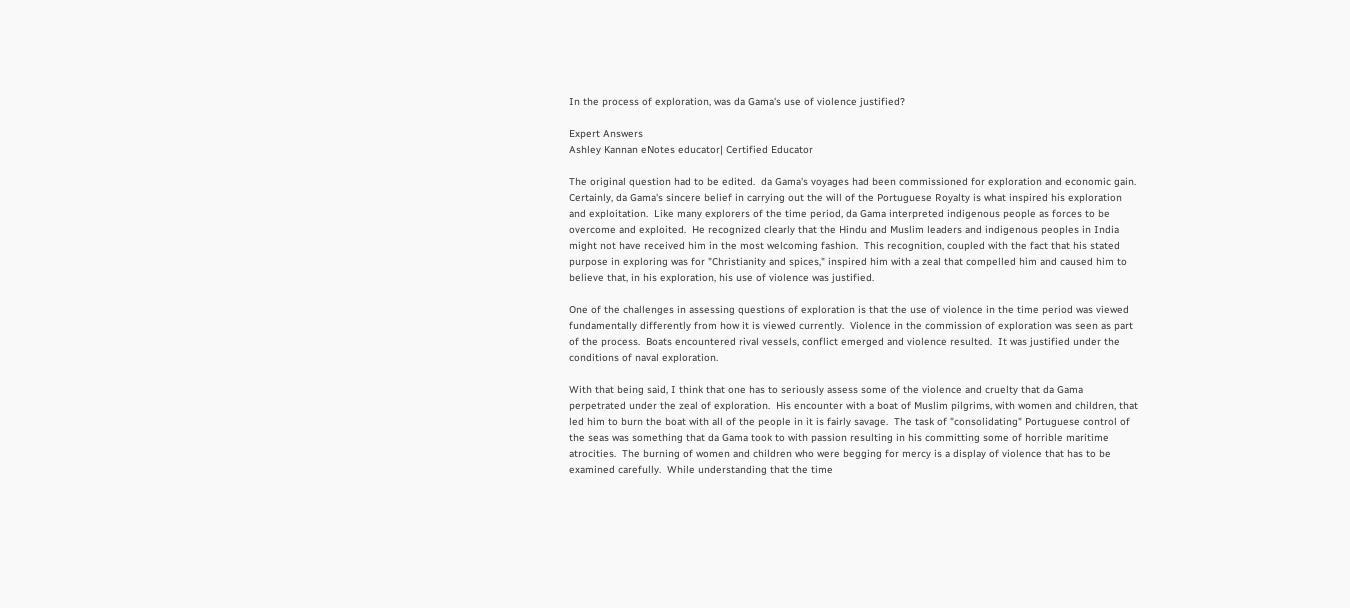In the process of exploration, was da Gama's use of violence justified?

Expert Answers
Ashley Kannan eNotes educator| Certified Educator

The original question had to be edited.  da Gama's voyages had been commissioned for exploration and economic gain.  Certainly, da Gama's sincere belief in carrying out the will of the Portuguese Royalty is what inspired his exploration and exploitation.  Like many explorers of the time period, da Gama interpreted indigenous people as forces to be overcome and exploited.  He recognized clearly that the Hindu and Muslim leaders and indigenous peoples in India might not have received him in the most welcoming fashion.  This recognition, coupled with the fact that his stated purpose in exploring was for "Christianity and spices," inspired him with a zeal that compelled him and caused him to believe that, in his exploration, his use of violence was justified.

One of the challenges in assessing questions of exploration is that the use of violence in the time period was viewed fundamentally differently from how it is viewed currently.  Violence in the commission of exploration was seen as part of the process.  Boats encountered rival vessels, conflict emerged and violence resulted.  It was justified under the conditions of naval exploration.

With that being said, I think that one has to seriously assess some of the violence and cruelty that da Gama perpetrated under the zeal of exploration.  His encounter with a boat of Muslim pilgrims, with women and children, that led him to burn the boat with all of the people in it is fairly savage.  The task of "consolidating" Portuguese control of the seas was something that da Gama took to with passion resulting in his committing some of horrible maritime atrocities.  The burning of women and children who were begging for mercy is a display of violence that has to be examined carefully.  While understanding that the time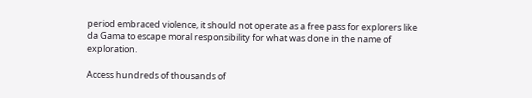period embraced violence, it should not operate as a free pass for explorers like da Gama to escape moral responsibility for what was done in the name of exploration.

Access hundreds of thousands of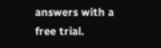answers with a free trial.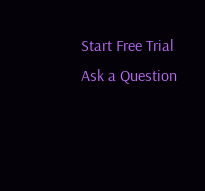Start Free Trial
Ask a Question